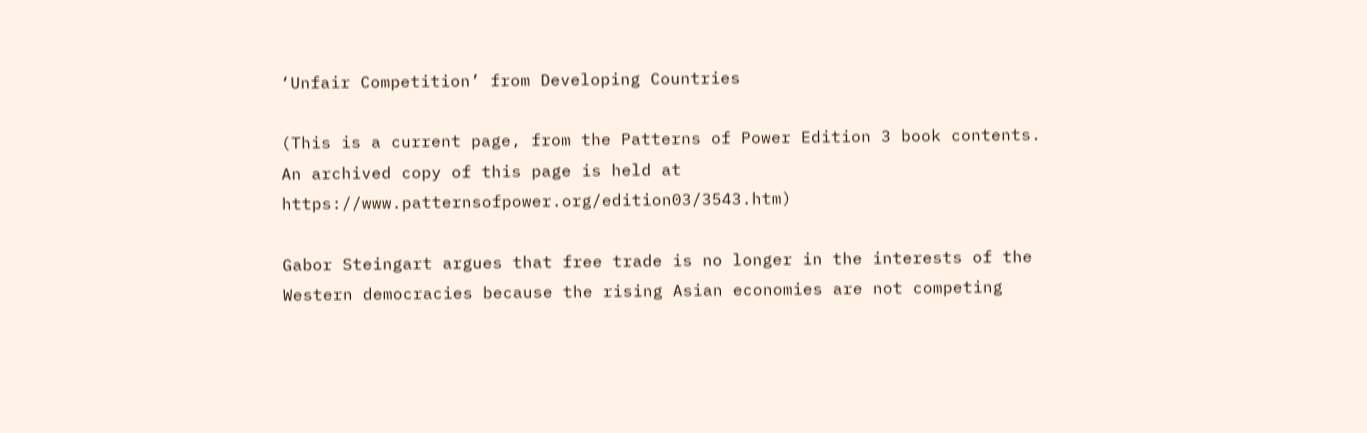‘Unfair Competition’ from Developing Countries

(This is a current page, from the Patterns of Power Edition 3 book contents.  An archived copy of this page is held at https://www.patternsofpower.org/edition03/3543.htm)

Gabor Steingart argues that free trade is no longer in the interests of the Western democracies because the rising Asian economies are not competing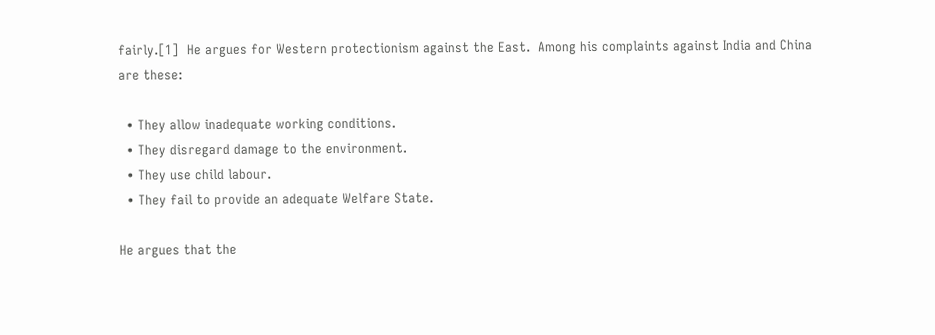fairly.[1]  He argues for Western protectionism against the East.  Among his complaints against India and China are these:

  • They allow inadequate working conditions.
  • They disregard damage to the environment.
  • They use child labour.
  • They fail to provide an adequate Welfare State.

He argues that the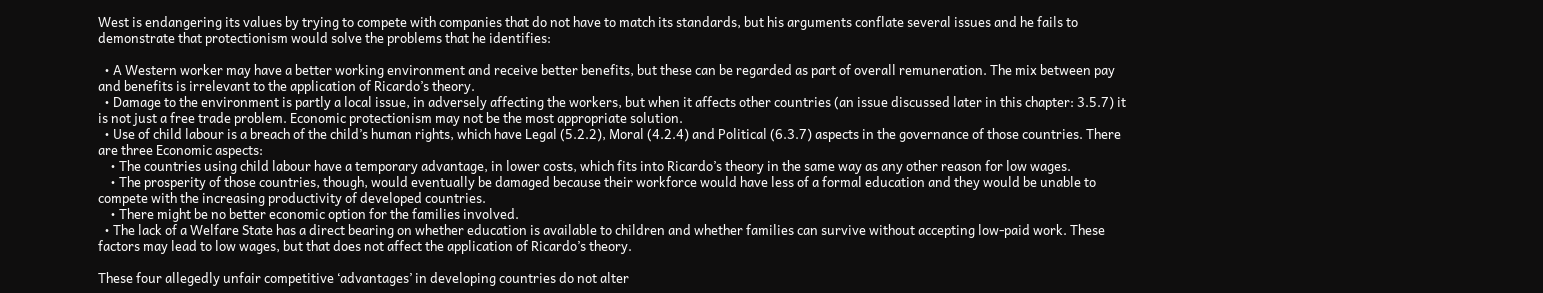West is endangering its values by trying to compete with companies that do not have to match its standards, but his arguments conflate several issues and he fails to demonstrate that protectionism would solve the problems that he identifies:

  • A Western worker may have a better working environment and receive better benefits, but these can be regarded as part of overall remuneration. The mix between pay and benefits is irrelevant to the application of Ricardo’s theory.
  • Damage to the environment is partly a local issue, in adversely affecting the workers, but when it affects other countries (an issue discussed later in this chapter: 3.5.7) it is not just a free trade problem. Economic protectionism may not be the most appropriate solution.
  • Use of child labour is a breach of the child’s human rights, which have Legal (5.2.2), Moral (4.2.4) and Political (6.3.7) aspects in the governance of those countries. There are three Economic aspects:
    • The countries using child labour have a temporary advantage, in lower costs, which fits into Ricardo’s theory in the same way as any other reason for low wages.
    • The prosperity of those countries, though, would eventually be damaged because their workforce would have less of a formal education and they would be unable to compete with the increasing productivity of developed countries.
    • There might be no better economic option for the families involved.
  • The lack of a Welfare State has a direct bearing on whether education is available to children and whether families can survive without accepting low-paid work. These factors may lead to low wages, but that does not affect the application of Ricardo’s theory.

These four allegedly unfair competitive ‘advantages’ in developing countries do not alter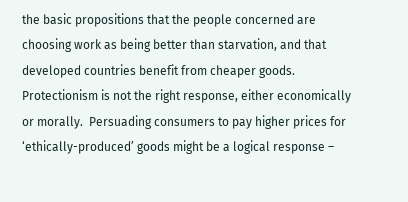the basic propositions that the people concerned are choosing work as being better than starvation, and that developed countries benefit from cheaper goods.  Protectionism is not the right response, either economically or morally.  Persuading consumers to pay higher prices for ‘ethically-produced’ goods might be a logical response –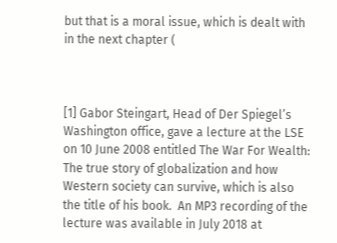but that is a moral issue, which is dealt with in the next chapter (



[1] Gabor Steingart, Head of Der Spiegel’s Washington office, gave a lecture at the LSE on 10 June 2008 entitled The War For Wealth: The true story of globalization and how Western society can survive, which is also the title of his book.  An MP3 recording of the lecture was available in July 2018 at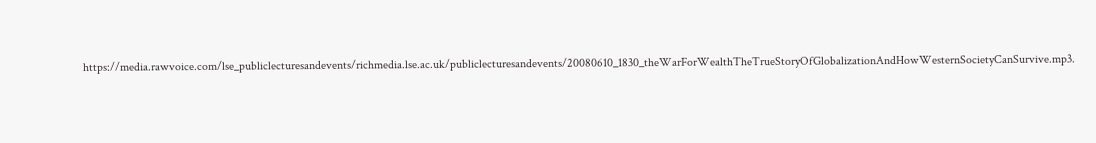https://media.rawvoice.com/lse_publiclecturesandevents/richmedia.lse.ac.uk/publiclecturesandevents/20080610_1830_theWarForWealthTheTrueStoryOfGlobalizationAndHowWesternSocietyCanSurvive.mp3.